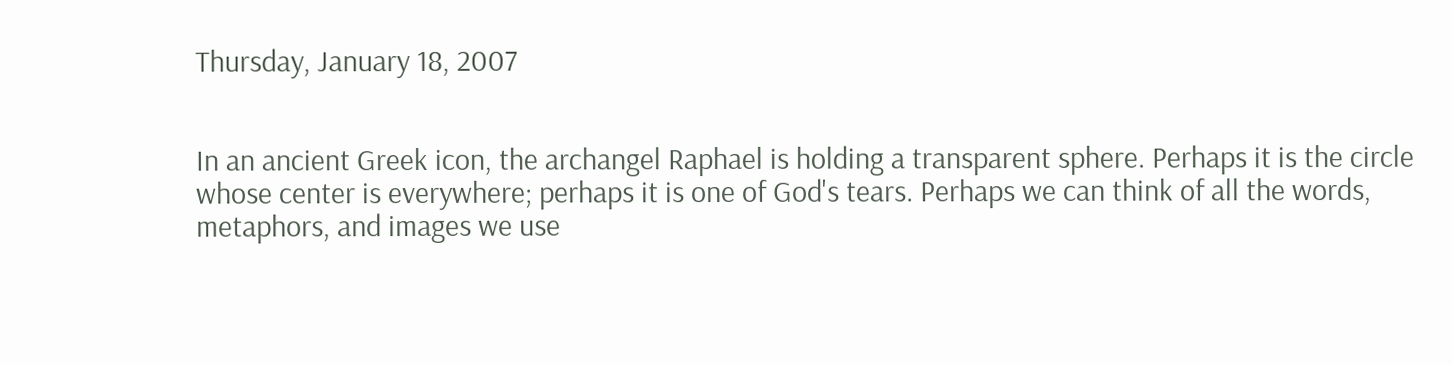Thursday, January 18, 2007


In an ancient Greek icon, the archangel Raphael is holding a transparent sphere. Perhaps it is the circle whose center is everywhere; perhaps it is one of God's tears. Perhaps we can think of all the words, metaphors, and images we use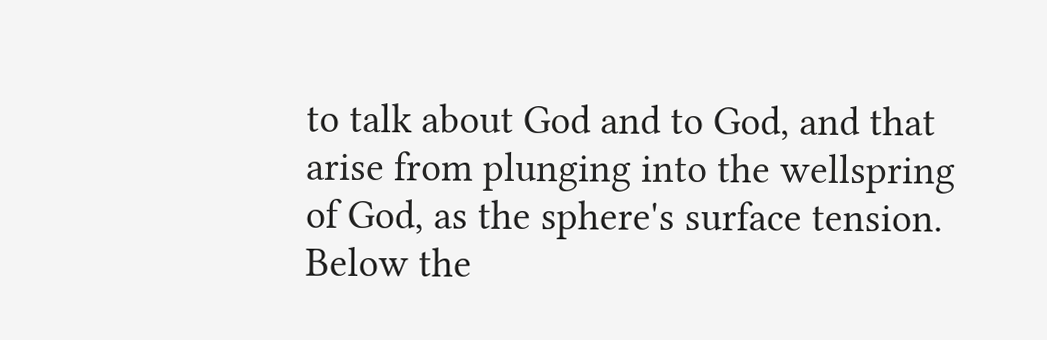to talk about God and to God, and that arise from plunging into the wellspring of God, as the sphere's surface tension. Below the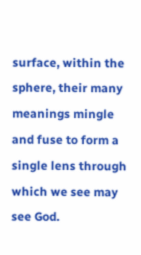surface, within the sphere, their many meanings mingle and fuse to form a single lens through which we see may see God.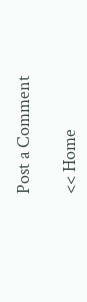Post a Comment

<< Home